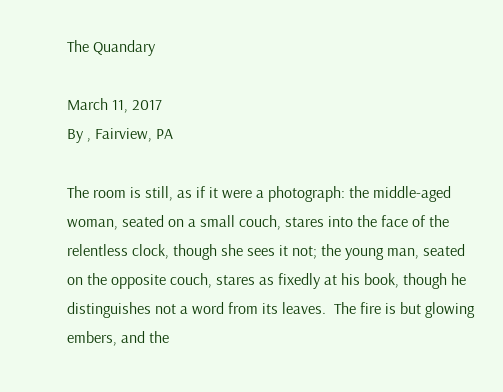The Quandary

March 11, 2017
By , Fairview, PA

The room is still, as if it were a photograph: the middle-aged woman, seated on a small couch, stares into the face of the relentless clock, though she sees it not; the young man, seated on the opposite couch, stares as fixedly at his book, though he distinguishes not a word from its leaves.  The fire is but glowing embers, and the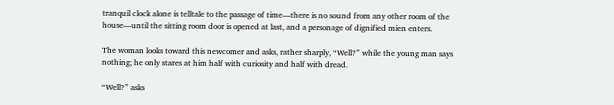tranquil clock alone is telltale to the passage of time—there is no sound from any other room of the house—until the sitting room door is opened at last, and a personage of dignified mien enters.

The woman looks toward this newcomer and asks, rather sharply, “Well?” while the young man says nothing; he only stares at him half with curiosity and half with dread.

“Well?” asks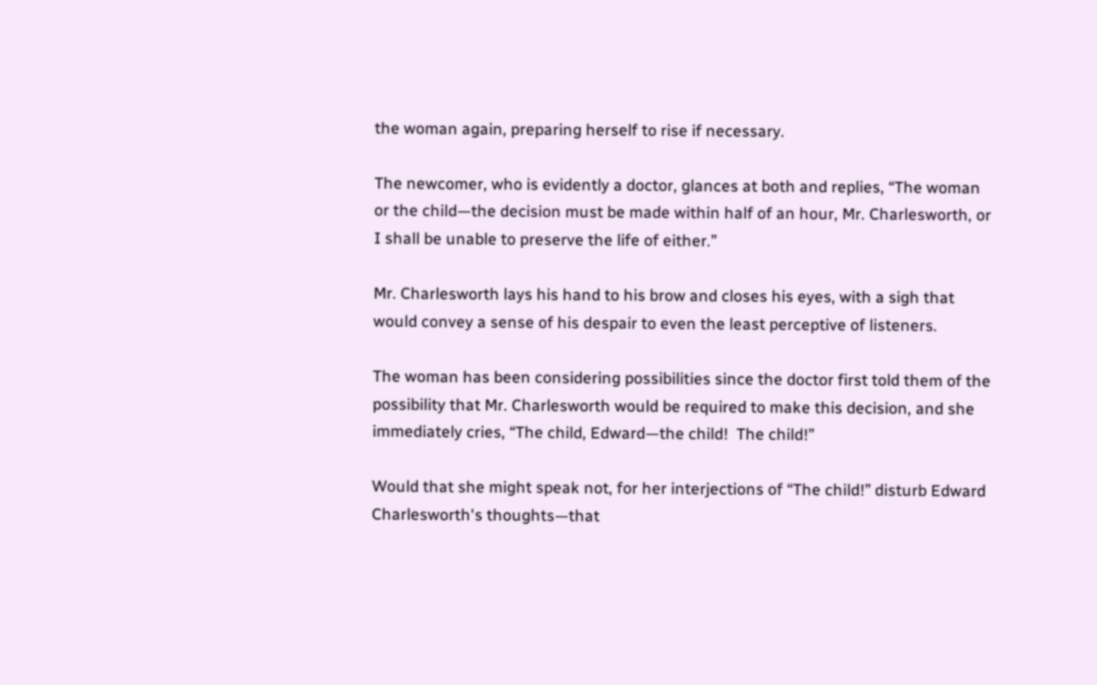the woman again, preparing herself to rise if necessary.

The newcomer, who is evidently a doctor, glances at both and replies, “The woman or the child—the decision must be made within half of an hour, Mr. Charlesworth, or I shall be unable to preserve the life of either.”

Mr. Charlesworth lays his hand to his brow and closes his eyes, with a sigh that would convey a sense of his despair to even the least perceptive of listeners.

The woman has been considering possibilities since the doctor first told them of the possibility that Mr. Charlesworth would be required to make this decision, and she immediately cries, “The child, Edward—the child!  The child!”

Would that she might speak not, for her interjections of “The child!” disturb Edward Charlesworth's thoughts—that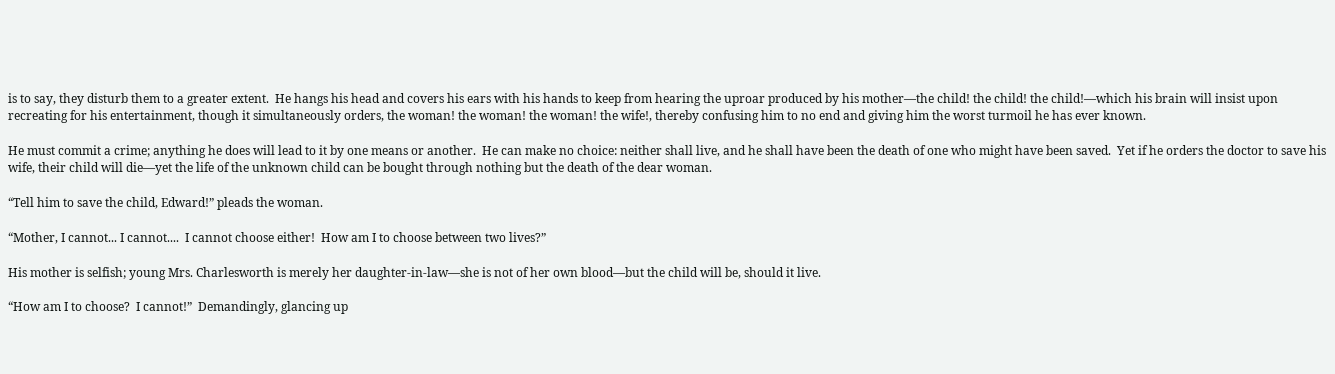is to say, they disturb them to a greater extent.  He hangs his head and covers his ears with his hands to keep from hearing the uproar produced by his mother—the child! the child! the child!—which his brain will insist upon recreating for his entertainment, though it simultaneously orders, the woman! the woman! the woman! the wife!, thereby confusing him to no end and giving him the worst turmoil he has ever known.

He must commit a crime; anything he does will lead to it by one means or another.  He can make no choice: neither shall live, and he shall have been the death of one who might have been saved.  Yet if he orders the doctor to save his wife, their child will die—yet the life of the unknown child can be bought through nothing but the death of the dear woman.

“Tell him to save the child, Edward!” pleads the woman.

“Mother, I cannot... I cannot....  I cannot choose either!  How am I to choose between two lives?”

His mother is selfish; young Mrs. Charlesworth is merely her daughter-in-law—she is not of her own blood—but the child will be, should it live.

“How am I to choose?  I cannot!”  Demandingly, glancing up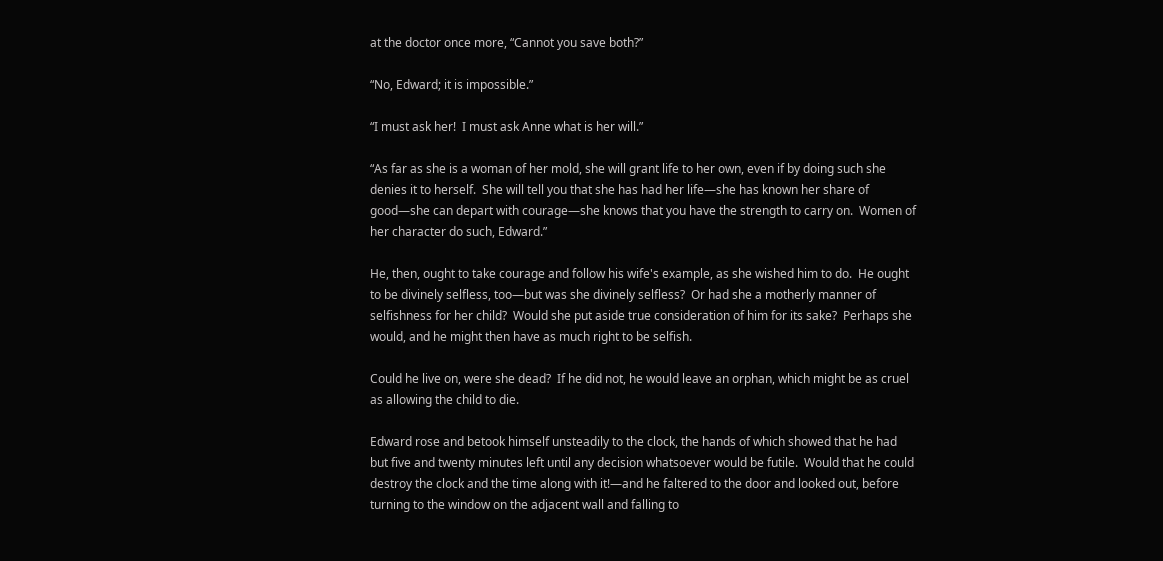at the doctor once more, “Cannot you save both?”

“No, Edward; it is impossible.”

“I must ask her!  I must ask Anne what is her will.”

“As far as she is a woman of her mold, she will grant life to her own, even if by doing such she denies it to herself.  She will tell you that she has had her life—she has known her share of good—she can depart with courage—she knows that you have the strength to carry on.  Women of her character do such, Edward.”

He, then, ought to take courage and follow his wife's example, as she wished him to do.  He ought to be divinely selfless, too—but was she divinely selfless?  Or had she a motherly manner of selfishness for her child?  Would she put aside true consideration of him for its sake?  Perhaps she would, and he might then have as much right to be selfish.

Could he live on, were she dead?  If he did not, he would leave an orphan, which might be as cruel as allowing the child to die.

Edward rose and betook himself unsteadily to the clock, the hands of which showed that he had but five and twenty minutes left until any decision whatsoever would be futile.  Would that he could destroy the clock and the time along with it!—and he faltered to the door and looked out, before turning to the window on the adjacent wall and falling to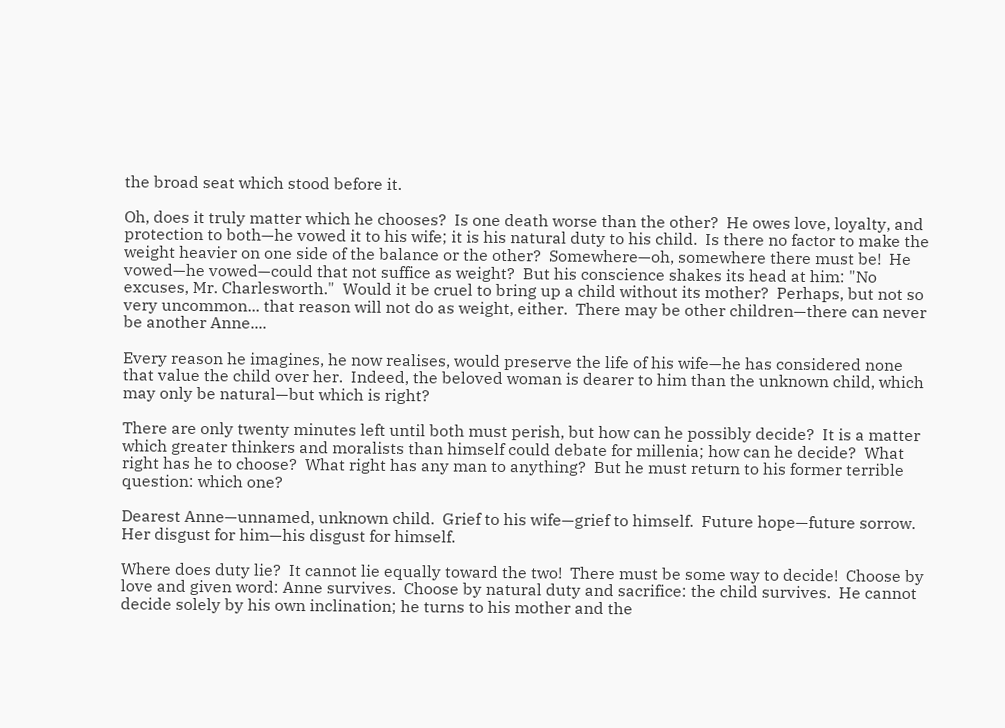the broad seat which stood before it.

Oh, does it truly matter which he chooses?  Is one death worse than the other?  He owes love, loyalty, and protection to both—he vowed it to his wife; it is his natural duty to his child.  Is there no factor to make the weight heavier on one side of the balance or the other?  Somewhere—oh, somewhere there must be!  He vowed—he vowed—could that not suffice as weight?  But his conscience shakes its head at him: "No excuses, Mr. Charlesworth."  Would it be cruel to bring up a child without its mother?  Perhaps, but not so very uncommon... that reason will not do as weight, either.  There may be other children—there can never be another Anne....

Every reason he imagines, he now realises, would preserve the life of his wife—he has considered none that value the child over her.  Indeed, the beloved woman is dearer to him than the unknown child, which may only be natural—but which is right?

There are only twenty minutes left until both must perish, but how can he possibly decide?  It is a matter which greater thinkers and moralists than himself could debate for millenia; how can he decide?  What right has he to choose?  What right has any man to anything?  But he must return to his former terrible question: which one?

Dearest Anne—unnamed, unknown child.  Grief to his wife—grief to himself.  Future hope—future sorrow.  Her disgust for him—his disgust for himself.

Where does duty lie?  It cannot lie equally toward the two!  There must be some way to decide!  Choose by love and given word: Anne survives.  Choose by natural duty and sacrifice: the child survives.  He cannot decide solely by his own inclination; he turns to his mother and the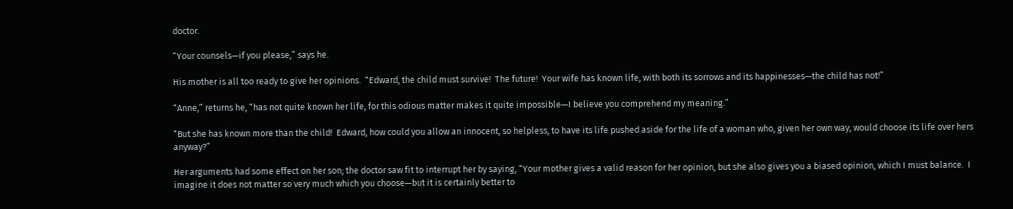doctor.

“Your counsels—if you please,” says he.

His mother is all too ready to give her opinions.  “Edward, the child must survive!  The future!  Your wife has known life, with both its sorrows and its happinesses—the child has not!”

“Anne,” returns he, “has not quite known her life, for this odious matter makes it quite impossible—I believe you comprehend my meaning.”

“But she has known more than the child!  Edward, how could you allow an innocent, so helpless, to have its life pushed aside for the life of a woman who, given her own way, would choose its life over hers anyway?”

Her arguments had some effect on her son; the doctor saw fit to interrupt her by saying, “Your mother gives a valid reason for her opinion, but she also gives you a biased opinion, which I must balance.  I imagine it does not matter so very much which you choose—but it is certainly better to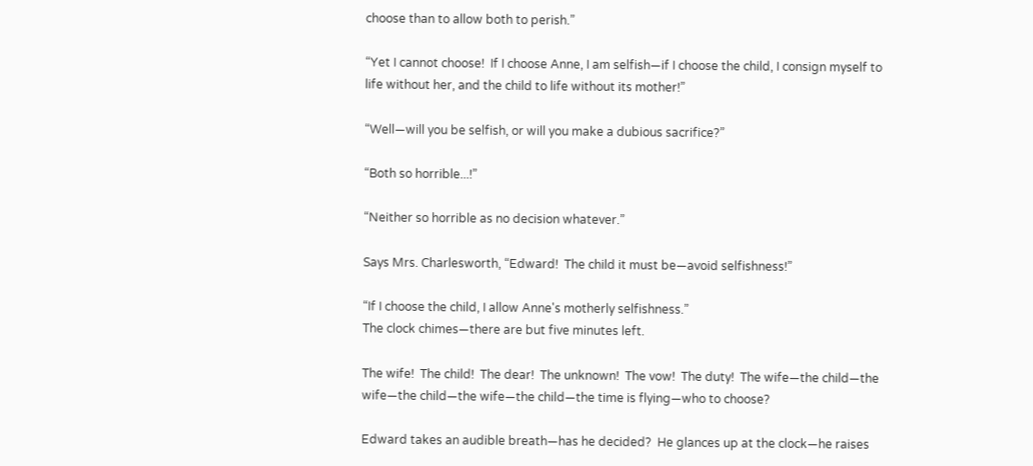choose than to allow both to perish.”

“Yet I cannot choose!  If I choose Anne, I am selfish—if I choose the child, I consign myself to life without her, and the child to life without its mother!”

“Well—will you be selfish, or will you make a dubious sacrifice?”

“Both so horrible...!”

“Neither so horrible as no decision whatever.”

Says Mrs. Charlesworth, “Edward!  The child it must be—avoid selfishness!”

“If I choose the child, I allow Anne's motherly selfishness.”
The clock chimes—there are but five minutes left.

The wife!  The child!  The dear!  The unknown!  The vow!  The duty!  The wife—the child—the wife—the child—the wife—the child—the time is flying—who to choose?

Edward takes an audible breath—has he decided?  He glances up at the clock—he raises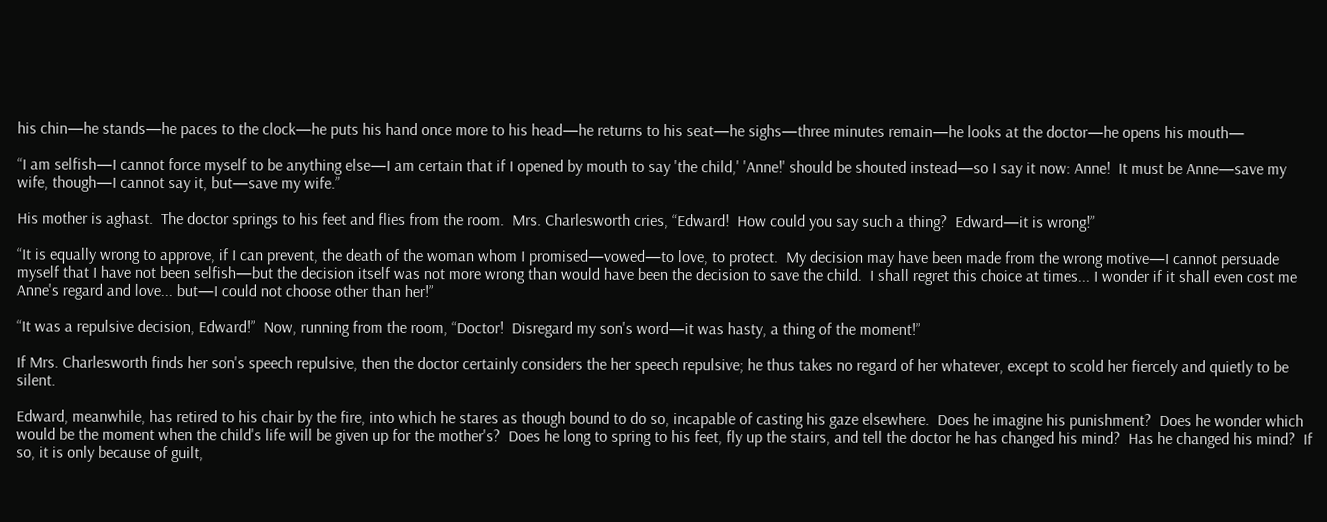his chin—he stands—he paces to the clock—he puts his hand once more to his head—he returns to his seat—he sighs—three minutes remain—he looks at the doctor—he opens his mouth—

“I am selfish—I cannot force myself to be anything else—I am certain that if I opened by mouth to say 'the child,' 'Anne!' should be shouted instead—so I say it now: Anne!  It must be Anne—save my wife, though—I cannot say it, but—save my wife.”

His mother is aghast.  The doctor springs to his feet and flies from the room.  Mrs. Charlesworth cries, “Edward!  How could you say such a thing?  Edward—it is wrong!”

“It is equally wrong to approve, if I can prevent, the death of the woman whom I promised—vowed—to love, to protect.  My decision may have been made from the wrong motive—I cannot persuade myself that I have not been selfish—but the decision itself was not more wrong than would have been the decision to save the child.  I shall regret this choice at times... I wonder if it shall even cost me Anne's regard and love... but—I could not choose other than her!”

“It was a repulsive decision, Edward!”  Now, running from the room, “Doctor!  Disregard my son's word—it was hasty, a thing of the moment!”

If Mrs. Charlesworth finds her son's speech repulsive, then the doctor certainly considers the her speech repulsive; he thus takes no regard of her whatever, except to scold her fiercely and quietly to be silent.

Edward, meanwhile, has retired to his chair by the fire, into which he stares as though bound to do so, incapable of casting his gaze elsewhere.  Does he imagine his punishment?  Does he wonder which would be the moment when the child's life will be given up for the mother's?  Does he long to spring to his feet, fly up the stairs, and tell the doctor he has changed his mind?  Has he changed his mind?  If so, it is only because of guilt,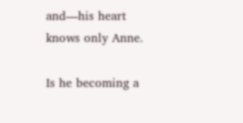and—his heart knows only Anne.

Is he becoming a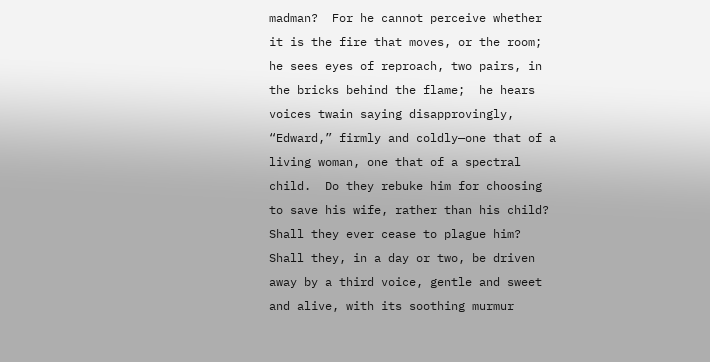madman?  For he cannot perceive whether it is the fire that moves, or the room; he sees eyes of reproach, two pairs, in the bricks behind the flame;  he hears voices twain saying disapprovingly, “Edward,” firmly and coldly—one that of a living woman, one that of a spectral child.  Do they rebuke him for choosing to save his wife, rather than his child?  Shall they ever cease to plague him?  Shall they, in a day or two, be driven away by a third voice, gentle and sweet and alive, with its soothing murmur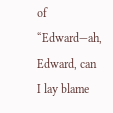of “Edward—ah, Edward, can I lay blame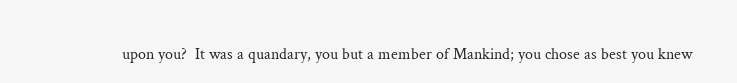upon you?  It was a quandary, you but a member of Mankind; you chose as best you knew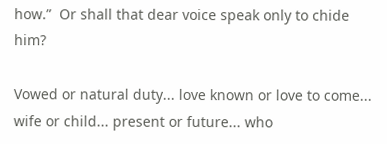how.”  Or shall that dear voice speak only to chide him?

Vowed or natural duty... love known or love to come... wife or child... present or future... who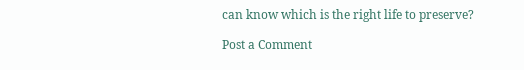can know which is the right life to preserve?

Post a Comment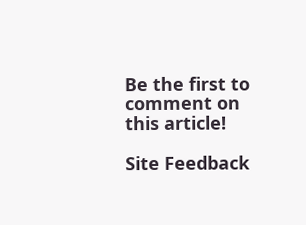Be the first to comment on this article!

Site Feedback